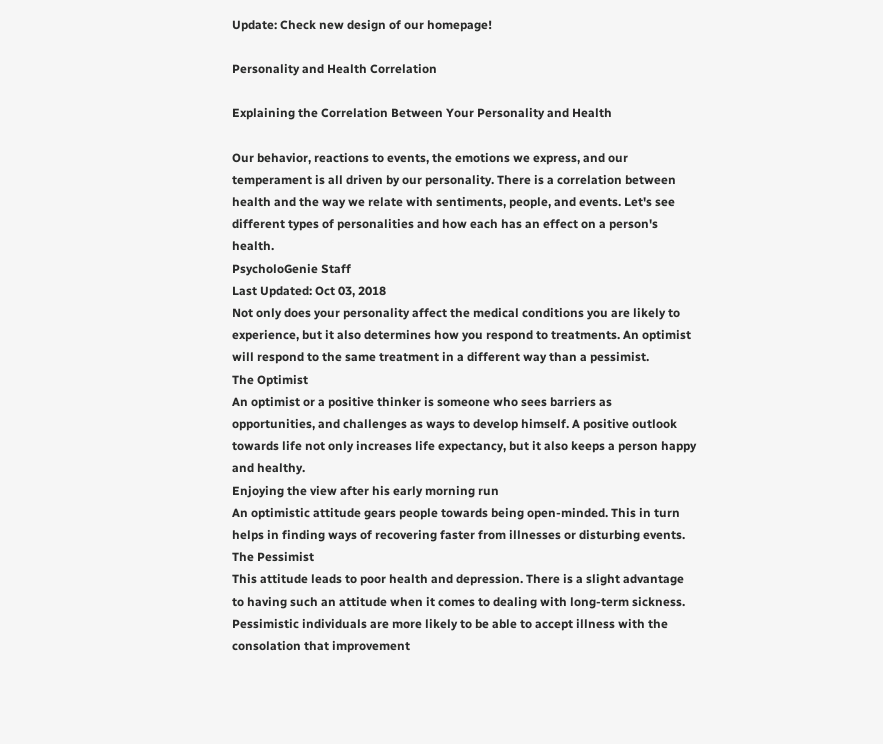Update: Check new design of our homepage!

Personality and Health Correlation

Explaining the Correlation Between Your Personality and Health

Our behavior, reactions to events, the emotions we express, and our temperament is all driven by our personality. There is a correlation between health and the way we relate with sentiments, people, and events. Let's see different types of personalities and how each has an effect on a person's health.
PsycholoGenie Staff
Last Updated: Oct 03, 2018
Not only does your personality affect the medical conditions you are likely to experience, but it also determines how you respond to treatments. An optimist will respond to the same treatment in a different way than a pessimist.
The Optimist
An optimist or a positive thinker is someone who sees barriers as opportunities, and challenges as ways to develop himself. A positive outlook towards life not only increases life expectancy, but it also keeps a person happy and healthy.
Enjoying the view after his early morning run
An optimistic attitude gears people towards being open-minded. This in turn helps in finding ways of recovering faster from illnesses or disturbing events.
The Pessimist
This attitude leads to poor health and depression. There is a slight advantage to having such an attitude when it comes to dealing with long-term sickness.
Pessimistic individuals are more likely to be able to accept illness with the consolation that improvement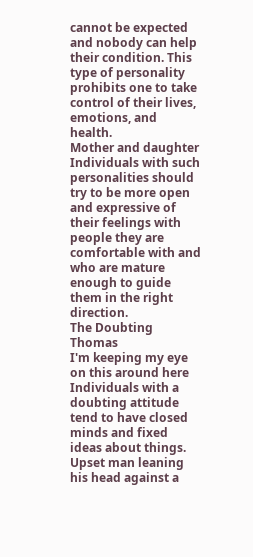cannot be expected and nobody can help their condition. This type of personality prohibits one to take control of their lives, emotions, and health.
Mother and daughter
Individuals with such personalities should try to be more open and expressive of their feelings with people they are comfortable with and who are mature enough to guide them in the right direction.
The Doubting Thomas
I'm keeping my eye on this around here
Individuals with a doubting attitude tend to have closed minds and fixed ideas about things.
Upset man leaning his head against a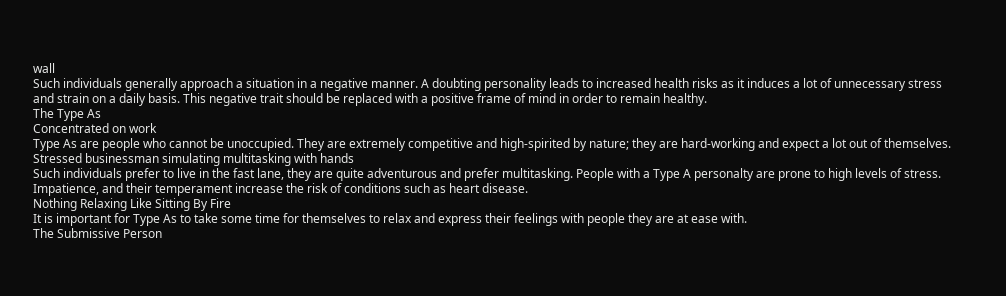wall
Such individuals generally approach a situation in a negative manner. A doubting personality leads to increased health risks as it induces a lot of unnecessary stress and strain on a daily basis. This negative trait should be replaced with a positive frame of mind in order to remain healthy.
The Type As
Concentrated on work
Type As are people who cannot be unoccupied. They are extremely competitive and high-spirited by nature; they are hard-working and expect a lot out of themselves.
Stressed businessman simulating multitasking with hands
Such individuals prefer to live in the fast lane, they are quite adventurous and prefer multitasking. People with a Type A personalty are prone to high levels of stress. Impatience, and their temperament increase the risk of conditions such as heart disease.
Nothing Relaxing Like Sitting By Fire
It is important for Type As to take some time for themselves to relax and express their feelings with people they are at ease with.
The Submissive Person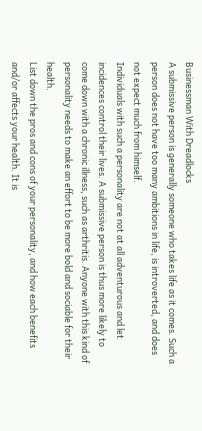Businessman With Dreadlocks
A submissive person is generally someone who takes life as it comes. Such a person does not have too many ambitions in life, is introverted, and does not expect much from himself.
Individuals with such a personality are not at all adventurous and let incidences control their lives. A submissive person is thus more likely to come down with a chronic illness, such as arthritis. Anyone with this kind of personality needs to make an effort to be more bold and sociable for their health.
List down the pros and cons of your personality, and how each benefits and/or affects your health. It is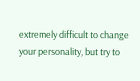extremely difficult to change your personality, but try to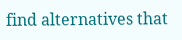find alternatives that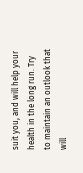suit you, and will help your health in the long run. Try to maintain an outlook that will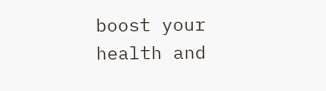boost your health and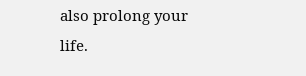also prolong your life.